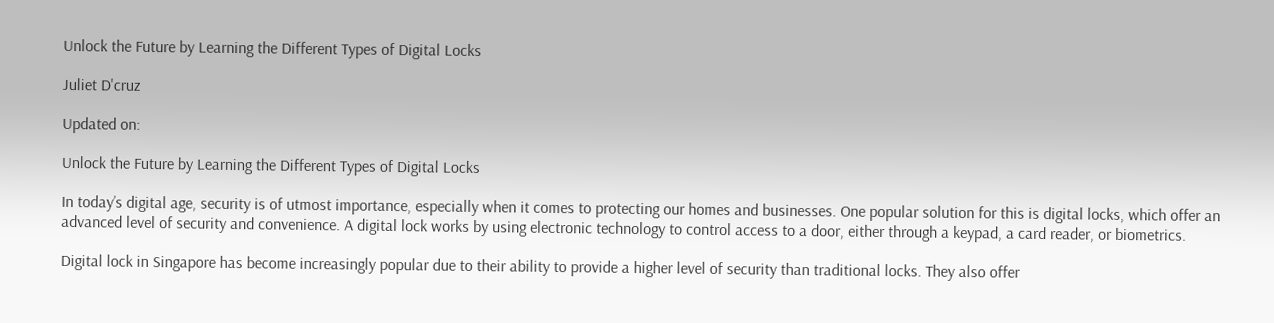Unlock the Future by Learning the Different Types of Digital Locks

Juliet D'cruz

Updated on:

Unlock the Future by Learning the Different Types of Digital Locks

In today’s digital age, security is of utmost importance, especially when it comes to protecting our homes and businesses. One popular solution for this is digital locks, which offer an advanced level of security and convenience. A digital lock works by using electronic technology to control access to a door, either through a keypad, a card reader, or biometrics.

Digital lock in Singapore has become increasingly popular due to their ability to provide a higher level of security than traditional locks. They also offer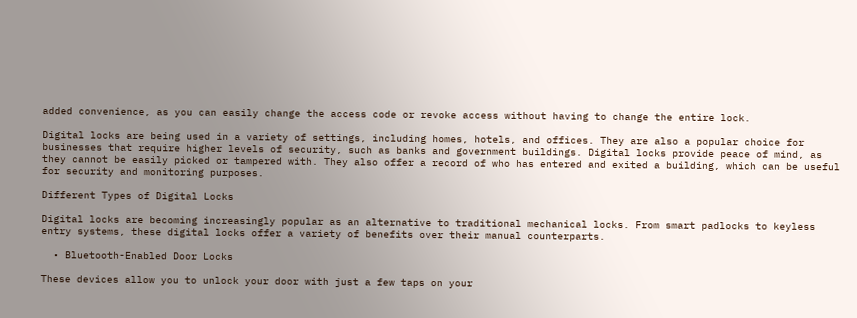added convenience, as you can easily change the access code or revoke access without having to change the entire lock.

Digital locks are being used in a variety of settings, including homes, hotels, and offices. They are also a popular choice for businesses that require higher levels of security, such as banks and government buildings. Digital locks provide peace of mind, as they cannot be easily picked or tampered with. They also offer a record of who has entered and exited a building, which can be useful for security and monitoring purposes.

Different Types of Digital Locks

Digital locks are becoming increasingly popular as an alternative to traditional mechanical locks. From smart padlocks to keyless entry systems, these digital locks offer a variety of benefits over their manual counterparts.

  • Bluetooth-Enabled Door Locks

These devices allow you to unlock your door with just a few taps on your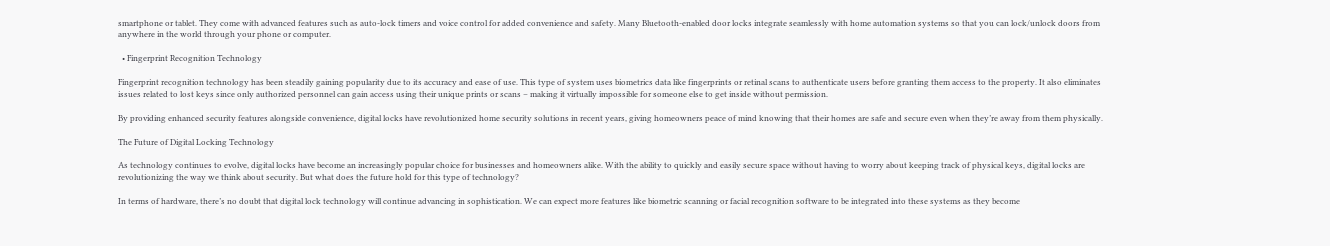smartphone or tablet. They come with advanced features such as auto-lock timers and voice control for added convenience and safety. Many Bluetooth-enabled door locks integrate seamlessly with home automation systems so that you can lock/unlock doors from anywhere in the world through your phone or computer.

  • Fingerprint Recognition Technology

Fingerprint recognition technology has been steadily gaining popularity due to its accuracy and ease of use. This type of system uses biometrics data like fingerprints or retinal scans to authenticate users before granting them access to the property. It also eliminates issues related to lost keys since only authorized personnel can gain access using their unique prints or scans – making it virtually impossible for someone else to get inside without permission.

By providing enhanced security features alongside convenience, digital locks have revolutionized home security solutions in recent years, giving homeowners peace of mind knowing that their homes are safe and secure even when they’re away from them physically.

The Future of Digital Locking Technology

As technology continues to evolve, digital locks have become an increasingly popular choice for businesses and homeowners alike. With the ability to quickly and easily secure space without having to worry about keeping track of physical keys, digital locks are revolutionizing the way we think about security. But what does the future hold for this type of technology?

In terms of hardware, there’s no doubt that digital lock technology will continue advancing in sophistication. We can expect more features like biometric scanning or facial recognition software to be integrated into these systems as they become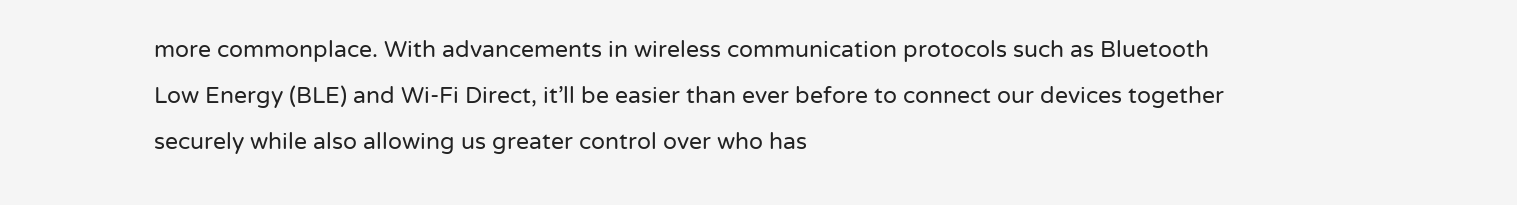more commonplace. With advancements in wireless communication protocols such as Bluetooth Low Energy (BLE) and Wi-Fi Direct, it’ll be easier than ever before to connect our devices together securely while also allowing us greater control over who has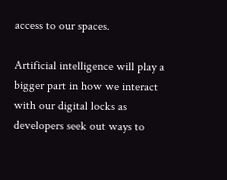access to our spaces.

Artificial intelligence will play a bigger part in how we interact with our digital locks as developers seek out ways to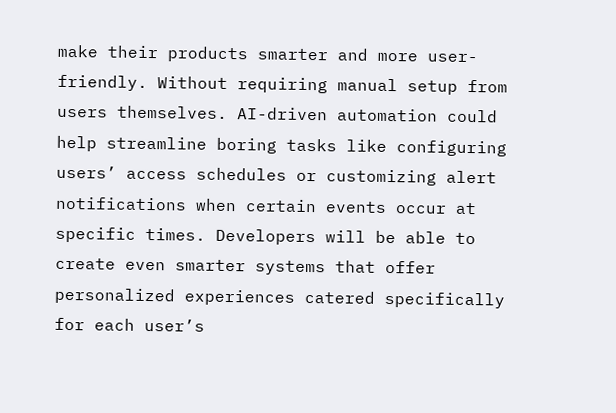make their products smarter and more user-friendly. Without requiring manual setup from users themselves. AI-driven automation could help streamline boring tasks like configuring users’ access schedules or customizing alert notifications when certain events occur at specific times. Developers will be able to create even smarter systems that offer personalized experiences catered specifically for each user’s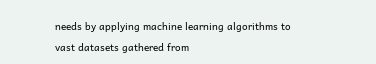needs by applying machine learning algorithms to vast datasets gathered from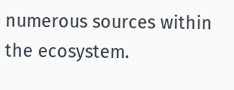numerous sources within the ecosystem.